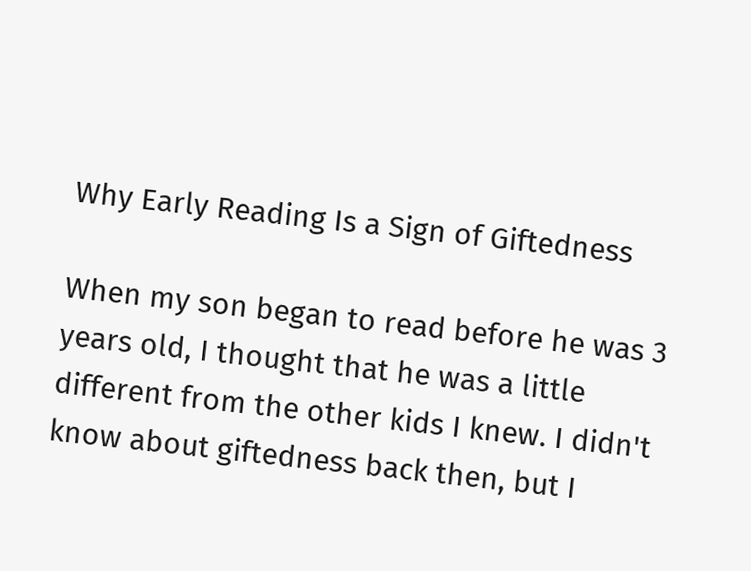Why Early Reading Is a Sign of Giftedness

When my son began to read before he was 3 years old, I thought that he was a little different from the other kids I knew. I didn't know about giftedness back then, but I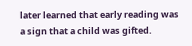later learned that early reading was a sign that a child was gifted.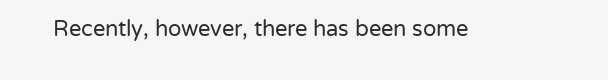Recently, however, there has been some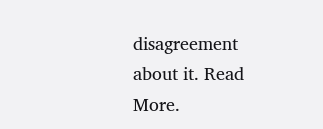disagreement about it. Read More.